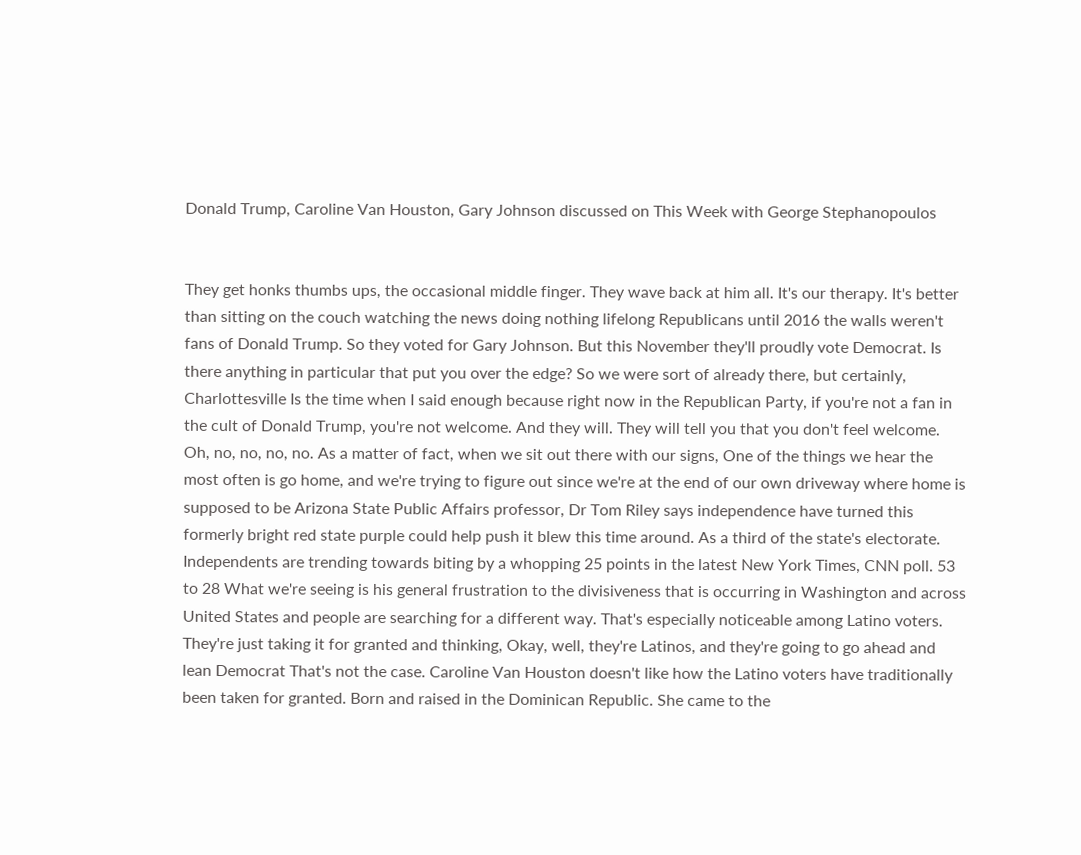Donald Trump, Caroline Van Houston, Gary Johnson discussed on This Week with George Stephanopoulos


They get honks thumbs ups, the occasional middle finger. They wave back at him all. It's our therapy. It's better than sitting on the couch watching the news doing nothing lifelong Republicans until 2016 the walls weren't fans of Donald Trump. So they voted for Gary Johnson. But this November they'll proudly vote Democrat. Is there anything in particular that put you over the edge? So we were sort of already there, but certainly, Charlottesville Is the time when I said enough because right now in the Republican Party, if you're not a fan in the cult of Donald Trump, you're not welcome. And they will. They will tell you that you don't feel welcome. Oh, no, no, no, no. As a matter of fact, when we sit out there with our signs, One of the things we hear the most often is go home, and we're trying to figure out since we're at the end of our own driveway where home is supposed to be Arizona State Public Affairs professor, Dr Tom Riley says independence have turned this formerly bright red state purple could help push it blew this time around. As a third of the state's electorate. Independents are trending towards biting by a whopping 25 points in the latest New York Times, CNN poll. 53 to 28 What we're seeing is his general frustration to the divisiveness that is occurring in Washington and across United States and people are searching for a different way. That's especially noticeable among Latino voters. They're just taking it for granted and thinking, Okay, well, they're Latinos, and they're going to go ahead and lean Democrat That's not the case. Caroline Van Houston doesn't like how the Latino voters have traditionally been taken for granted. Born and raised in the Dominican Republic. She came to the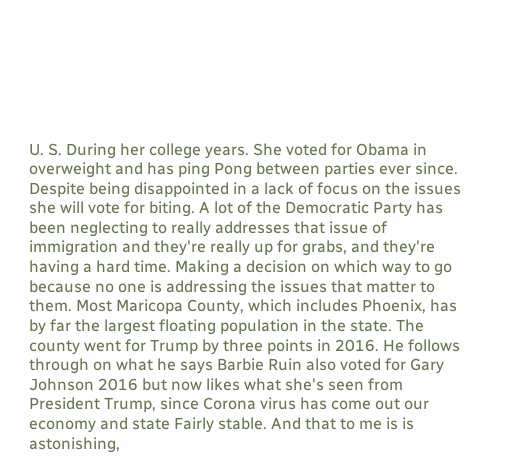U. S. During her college years. She voted for Obama in overweight and has ping Pong between parties ever since. Despite being disappointed in a lack of focus on the issues she will vote for biting. A lot of the Democratic Party has been neglecting to really addresses that issue of immigration and they're really up for grabs, and they're having a hard time. Making a decision on which way to go because no one is addressing the issues that matter to them. Most Maricopa County, which includes Phoenix, has by far the largest floating population in the state. The county went for Trump by three points in 2016. He follows through on what he says Barbie Ruin also voted for Gary Johnson 2016 but now likes what she's seen from President Trump, since Corona virus has come out our economy and state Fairly stable. And that to me is is astonishing,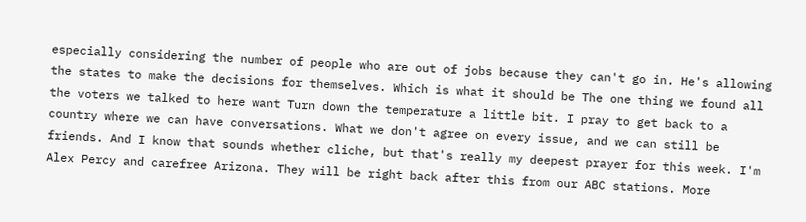especially considering the number of people who are out of jobs because they can't go in. He's allowing the states to make the decisions for themselves. Which is what it should be The one thing we found all the voters we talked to here want Turn down the temperature a little bit. I pray to get back to a country where we can have conversations. What we don't agree on every issue, and we can still be friends. And I know that sounds whether cliche, but that's really my deepest prayer for this week. I'm Alex Percy and carefree Arizona. They will be right back after this from our ABC stations. More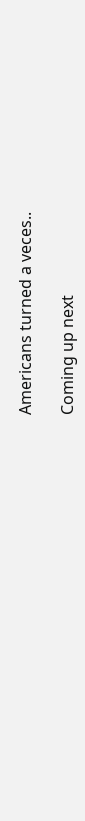Americans turned a veces..

Coming up next